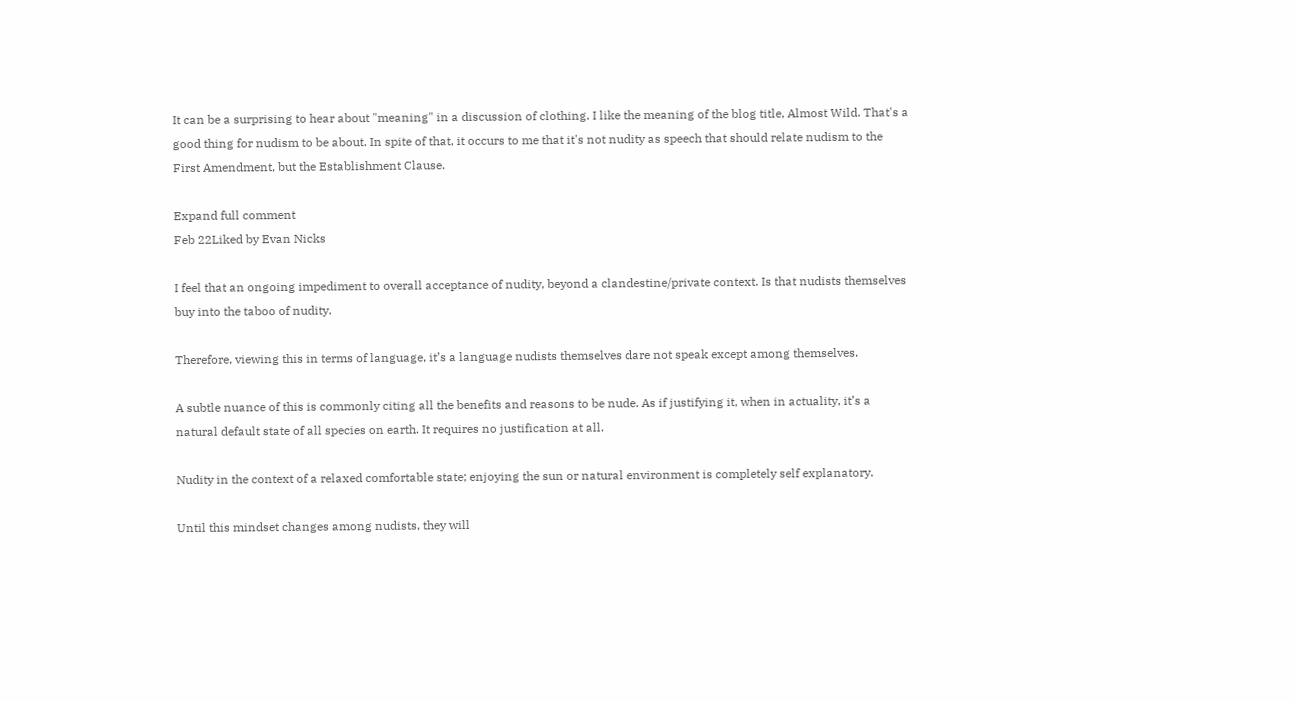It can be a surprising to hear about "meaning" in a discussion of clothing. I like the meaning of the blog title, Almost Wild. That's a good thing for nudism to be about. In spite of that, it occurs to me that it's not nudity as speech that should relate nudism to the First Amendment, but the Establishment Clause.

Expand full comment
Feb 22Liked by Evan Nicks

I feel that an ongoing impediment to overall acceptance of nudity, beyond a clandestine/private context. Is that nudists themselves buy into the taboo of nudity.

Therefore, viewing this in terms of language, it’s a language nudists themselves dare not speak except among themselves.

A subtle nuance of this is commonly citing all the benefits and reasons to be nude. As if justifying it, when in actuality, it’s a natural default state of all species on earth. It requires no justification at all.

Nudity in the context of a relaxed comfortable state; enjoying the sun or natural environment is completely self explanatory.

Until this mindset changes among nudists, they will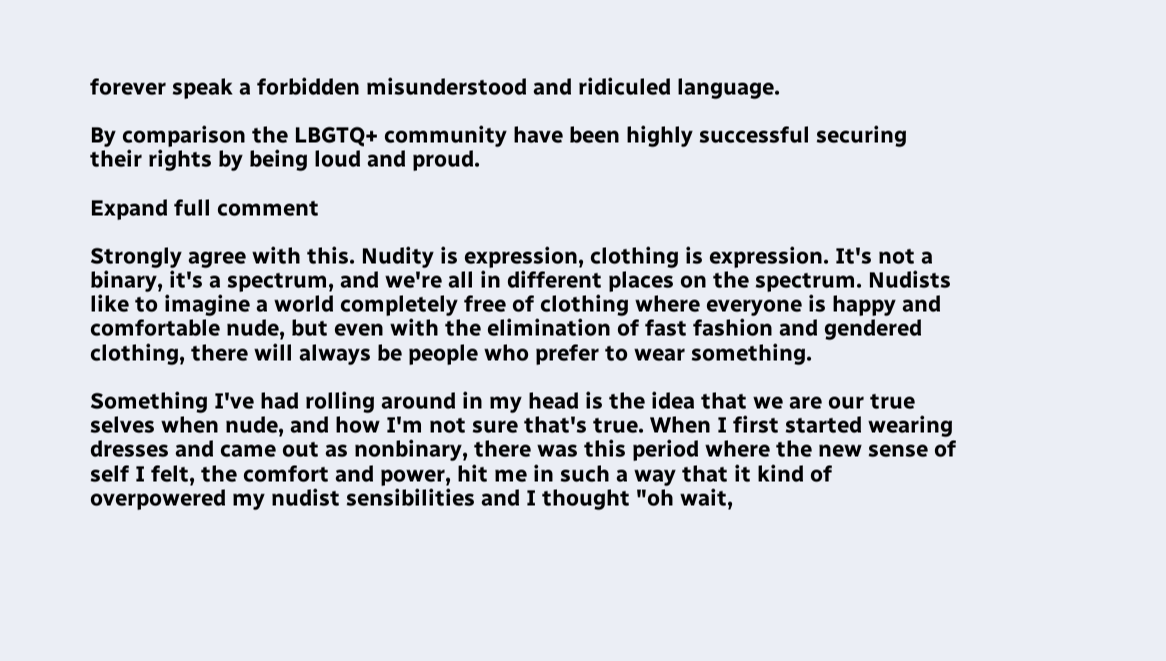forever speak a forbidden misunderstood and ridiculed language.

By comparison the LBGTQ+ community have been highly successful securing their rights by being loud and proud.

Expand full comment

Strongly agree with this. Nudity is expression, clothing is expression. It's not a binary, it's a spectrum, and we're all in different places on the spectrum. Nudists like to imagine a world completely free of clothing where everyone is happy and comfortable nude, but even with the elimination of fast fashion and gendered clothing, there will always be people who prefer to wear something.

Something I've had rolling around in my head is the idea that we are our true selves when nude, and how I'm not sure that's true. When I first started wearing dresses and came out as nonbinary, there was this period where the new sense of self I felt, the comfort and power, hit me in such a way that it kind of overpowered my nudist sensibilities and I thought "oh wait,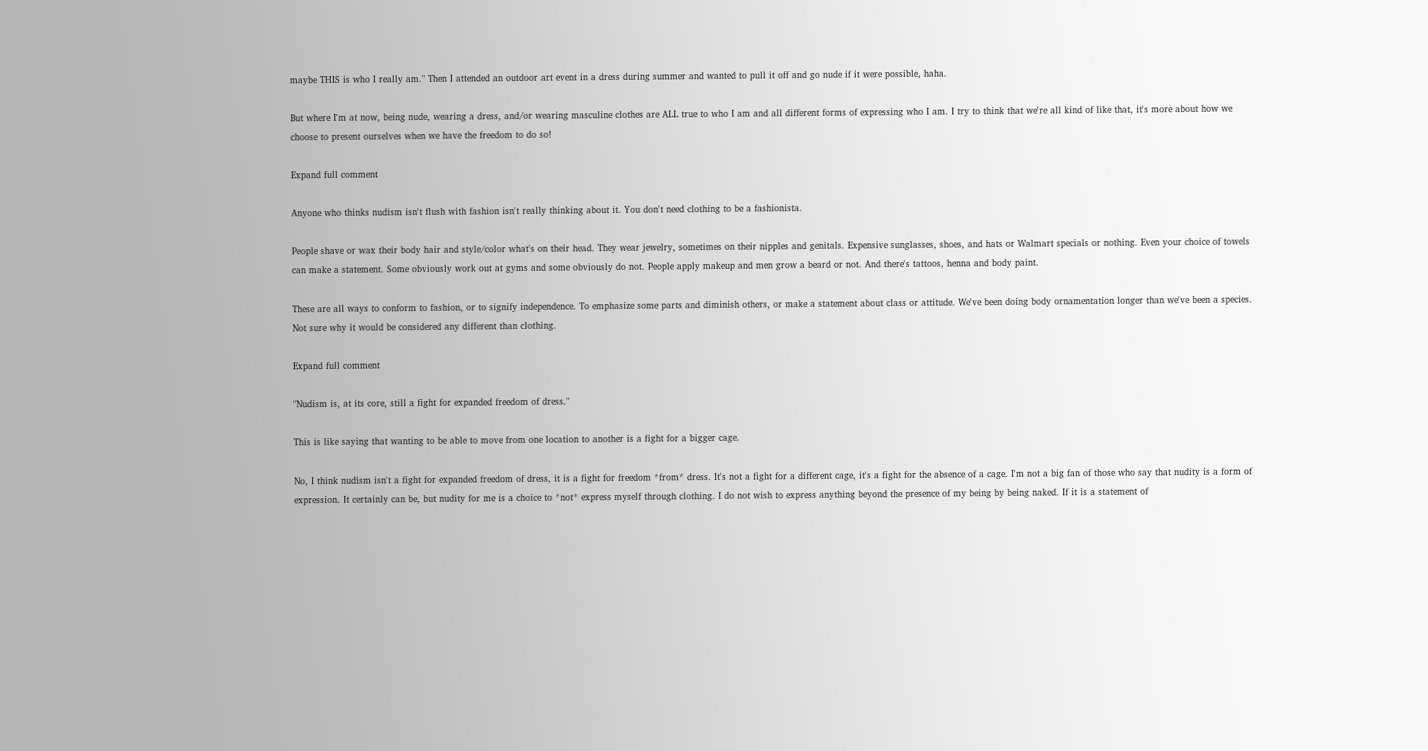maybe THIS is who I really am." Then I attended an outdoor art event in a dress during summer and wanted to pull it off and go nude if it were possible, haha.

But where I'm at now, being nude, wearing a dress, and/or wearing masculine clothes are ALL true to who I am and all different forms of expressing who I am. I try to think that we're all kind of like that, it's more about how we choose to present ourselves when we have the freedom to do so!

Expand full comment

Anyone who thinks nudism isn't flush with fashion isn't really thinking about it. You don't need clothing to be a fashionista.

People shave or wax their body hair and style/color what's on their head. They wear jewelry, sometimes on their nipples and genitals. Expensive sunglasses, shoes, and hats or Walmart specials or nothing. Even your choice of towels can make a statement. Some obviously work out at gyms and some obviously do not. People apply makeup and men grow a beard or not. And there's tattoos, henna and body paint.

These are all ways to conform to fashion, or to signify independence. To emphasize some parts and diminish others, or make a statement about class or attitude. We've been doing body ornamentation longer than we've been a species. Not sure why it would be considered any different than clothing.

Expand full comment

"Nudism is, at its core, still a fight for expanded freedom of dress."

This is like saying that wanting to be able to move from one location to another is a fight for a bigger cage.

No, I think nudism isn't a fight for expanded freedom of dress, it is a fight for freedom *from* dress. It's not a fight for a different cage, it's a fight for the absence of a cage. I'm not a big fan of those who say that nudity is a form of expression. It certainly can be, but nudity for me is a choice to *not* express myself through clothing. I do not wish to express anything beyond the presence of my being by being naked. If it is a statement of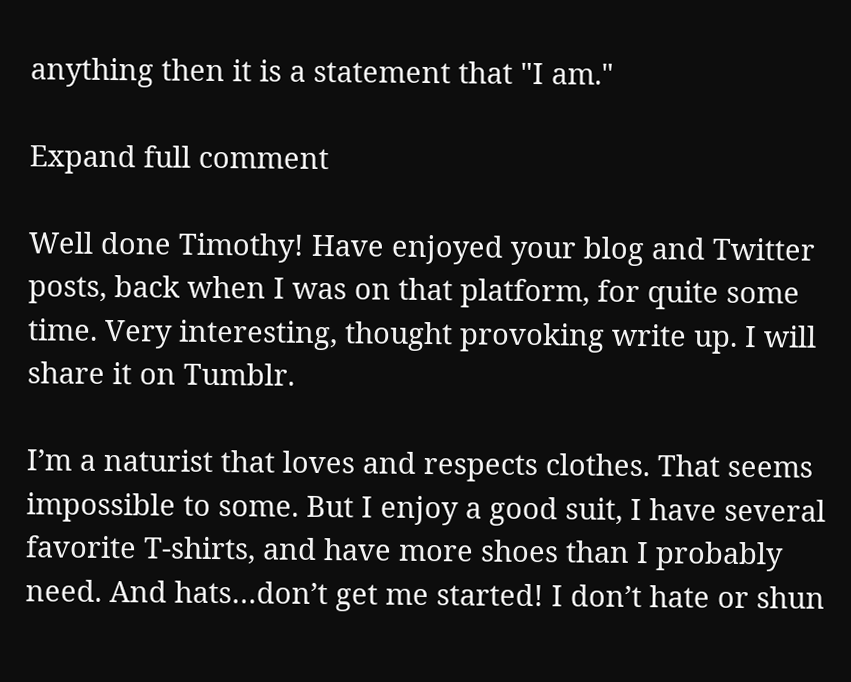anything then it is a statement that "I am."

Expand full comment

Well done Timothy! Have enjoyed your blog and Twitter posts, back when I was on that platform, for quite some time. Very interesting, thought provoking write up. I will share it on Tumblr.

I’m a naturist that loves and respects clothes. That seems impossible to some. But I enjoy a good suit, I have several favorite T-shirts, and have more shoes than I probably need. And hats…don’t get me started! I don’t hate or shun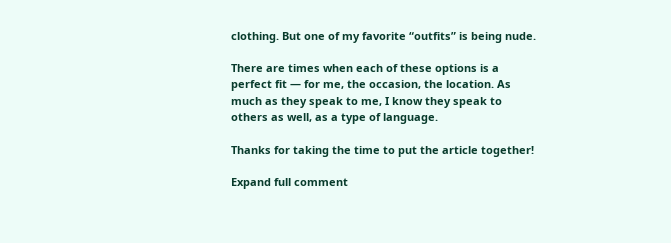clothing. But one of my favorite “outfits” is being nude.

There are times when each of these options is a perfect fit — for me, the occasion, the location. As much as they speak to me, I know they speak to others as well, as a type of language.

Thanks for taking the time to put the article together!

Expand full comment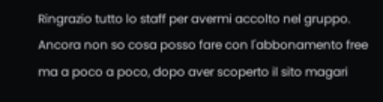Ringrazio tutto lo staff per avermi accolto nel gruppo. Ancora non so cosa posso fare con l'abbonamento free ma a poco a poco, dopo aver scoperto il sito magari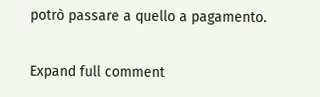potrò passare a quello a pagamento.

Expand full comment